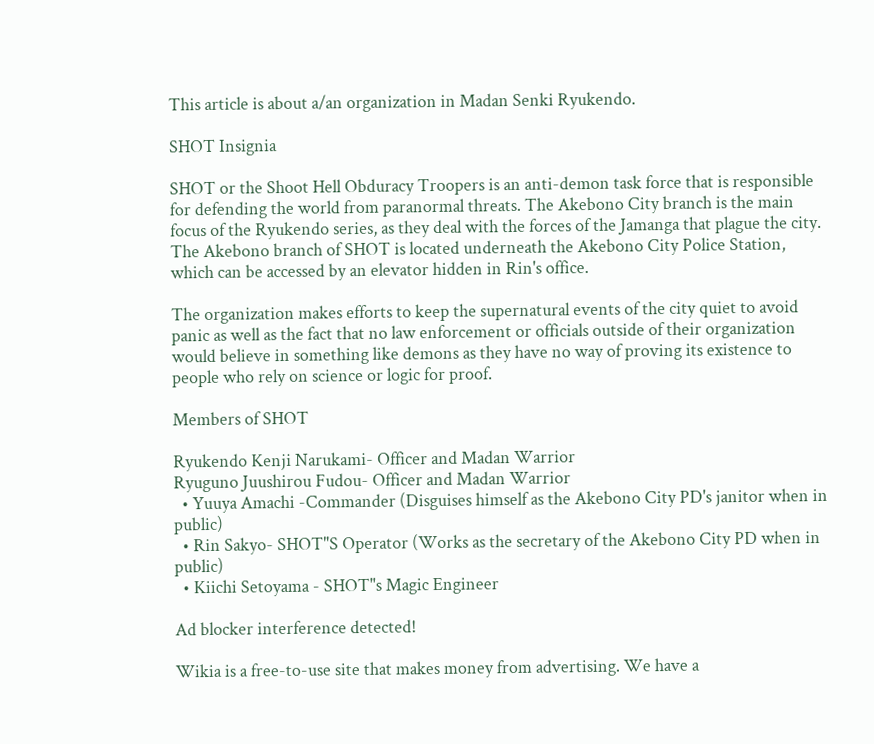This article is about a/an organization in Madan Senki Ryukendo.

SHOT Insignia

SHOT or the Shoot Hell Obduracy Troopers is an anti-demon task force that is responsible for defending the world from paranormal threats. The Akebono City branch is the main focus of the Ryukendo series, as they deal with the forces of the Jamanga that plague the city. The Akebono branch of SHOT is located underneath the Akebono City Police Station, which can be accessed by an elevator hidden in Rin's office.

The organization makes efforts to keep the supernatural events of the city quiet to avoid panic as well as the fact that no law enforcement or officials outside of their organization would believe in something like demons as they have no way of proving its existence to people who rely on science or logic for proof.

Members of SHOT

Ryukendo Kenji Narukami- Officer and Madan Warrior
Ryuguno Juushirou Fudou- Officer and Madan Warrior
  • Yuuya Amachi -Commander (Disguises himself as the Akebono City PD's janitor when in public)
  • Rin Sakyo- SHOT"S Operator (Works as the secretary of the Akebono City PD when in public)
  • Kiichi Setoyama - SHOT"s Magic Engineer

Ad blocker interference detected!

Wikia is a free-to-use site that makes money from advertising. We have a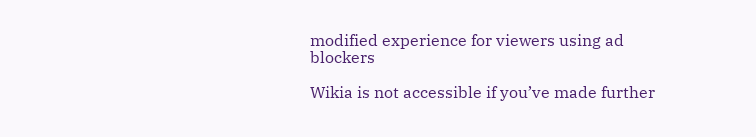modified experience for viewers using ad blockers

Wikia is not accessible if you’ve made further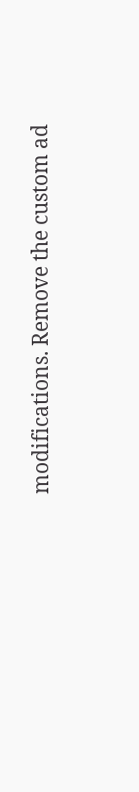modifications. Remove the custom ad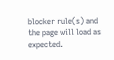blocker rule(s) and the page will load as expected.